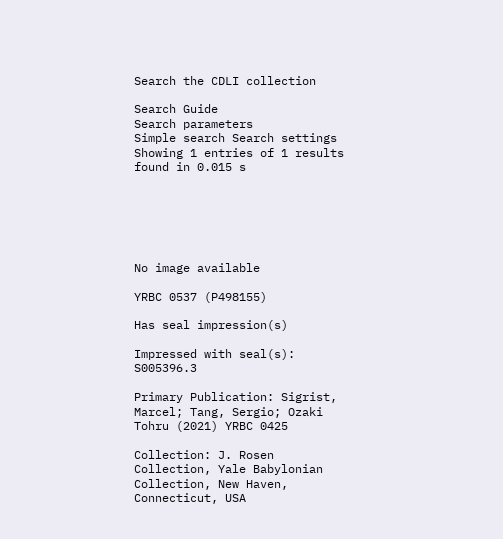Search the CDLI collection

Search Guide
Search parameters
Simple search Search settings
Showing 1 entries of 1 results found in 0.015 s






No image available

YRBC 0537 (P498155)

Has seal impression(s)

Impressed with seal(s): S005396.3

Primary Publication: Sigrist, Marcel; Tang, Sergio; Ozaki Tohru (2021) YRBC 0425

Collection: J. Rosen Collection, Yale Babylonian Collection, New Haven, Connecticut, USA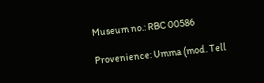Museum no.: RBC 00586

Provenience: Umma (mod. Tell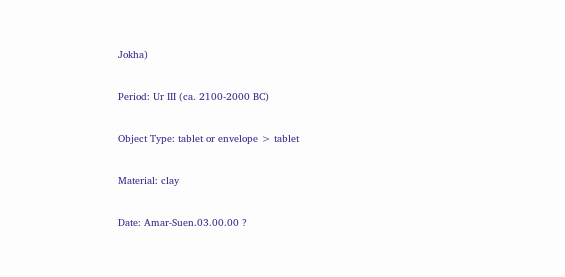Jokha)

Period: Ur III (ca. 2100-2000 BC)

Object Type: tablet or envelope > tablet

Material: clay

Date: Amar-Suen.03.00.00 ?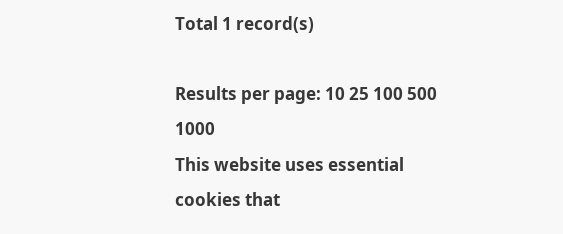Total 1 record(s)

Results per page: 10 25 100 500 1000
This website uses essential cookies that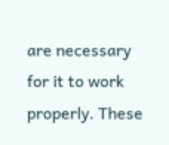are necessary for it to work properly. These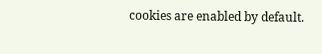cookies are enabled by default.